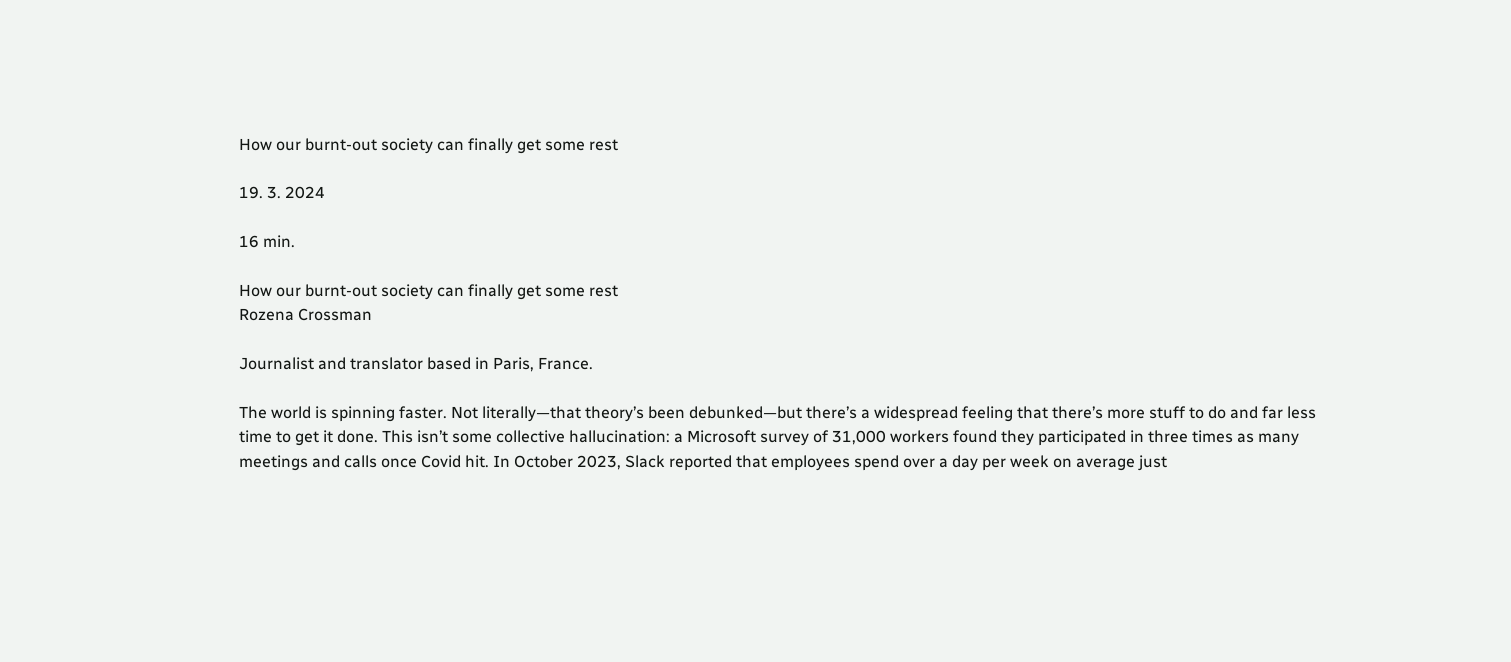How our burnt-out society can finally get some rest

19. 3. 2024

16 min.

How our burnt-out society can finally get some rest
Rozena Crossman

Journalist and translator based in Paris, France.

The world is spinning faster. Not literally—that theory’s been debunked—but there’s a widespread feeling that there’s more stuff to do and far less time to get it done. This isn’t some collective hallucination: a Microsoft survey of 31,000 workers found they participated in three times as many meetings and calls once Covid hit. In October 2023, Slack reported that employees spend over a day per week on average just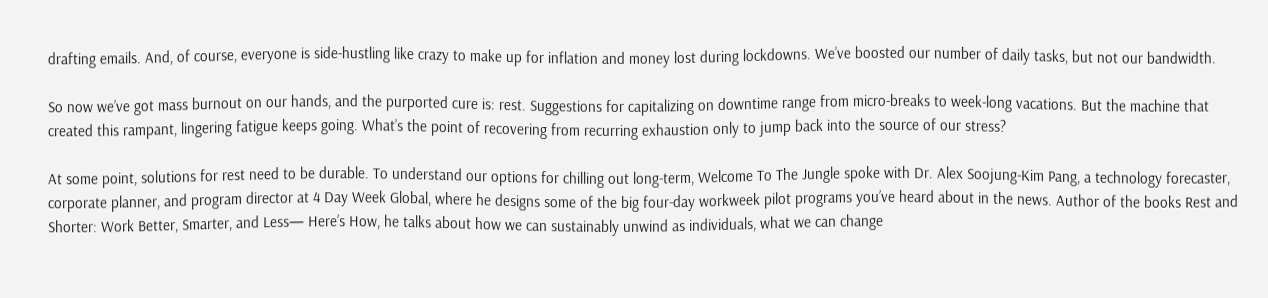drafting emails. And, of course, everyone is side-hustling like crazy to make up for inflation and money lost during lockdowns. We’ve boosted our number of daily tasks, but not our bandwidth.

So now we’ve got mass burnout on our hands, and the purported cure is: rest. Suggestions for capitalizing on downtime range from micro-breaks to week-long vacations. But the machine that created this rampant, lingering fatigue keeps going. What’s the point of recovering from recurring exhaustion only to jump back into the source of our stress?

At some point, solutions for rest need to be durable. To understand our options for chilling out long-term, Welcome To The Jungle spoke with Dr. Alex Soojung-Kim Pang, a technology forecaster, corporate planner, and program director at 4 Day Week Global, where he designs some of the big four-day workweek pilot programs you’ve heard about in the news. Author of the books Rest and Shorter: Work Better, Smarter, and Less— Here’s How, he talks about how we can sustainably unwind as individuals, what we can change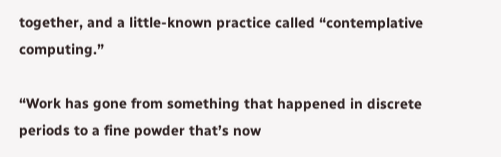together, and a little-known practice called “contemplative computing.”

“Work has gone from something that happened in discrete periods to a fine powder that’s now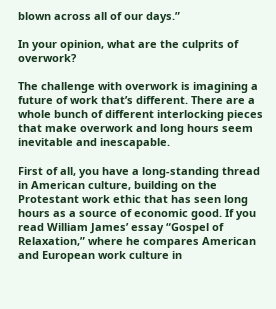blown across all of our days.”

In your opinion, what are the culprits of overwork?

The challenge with overwork is imagining a future of work that’s different. There are a whole bunch of different interlocking pieces that make overwork and long hours seem inevitable and inescapable.

First of all, you have a long-standing thread in American culture, building on the Protestant work ethic that has seen long hours as a source of economic good. If you read William James’ essay “Gospel of Relaxation,” where he compares American and European work culture in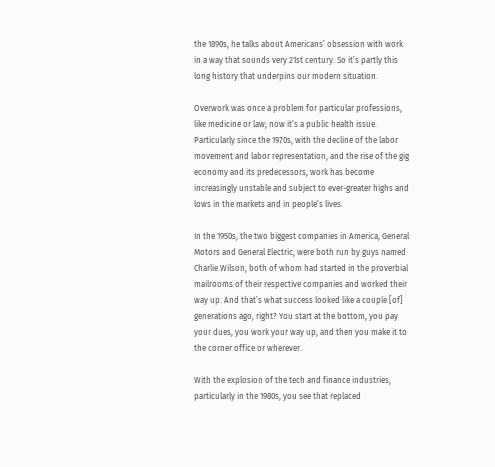the 1890s, he talks about Americans’ obsession with work in a way that sounds very 21st century. So it’s partly this long history that underpins our modern situation.

Overwork was once a problem for particular professions, like medicine or law; now it’s a public health issue. Particularly since the 1970s, with the decline of the labor movement and labor representation, and the rise of the gig economy and its predecessors, work has become increasingly unstable and subject to ever-greater highs and lows in the markets and in people’s lives.

In the 1950s, the two biggest companies in America, General Motors and General Electric, were both run by guys named Charlie Wilson, both of whom had started in the proverbial mailrooms of their respective companies and worked their way up. And that’s what success looked like a couple [of] generations ago, right? You start at the bottom, you pay your dues, you work your way up, and then you make it to the corner office or wherever.

With the explosion of the tech and finance industries, particularly in the 1980s, you see that replaced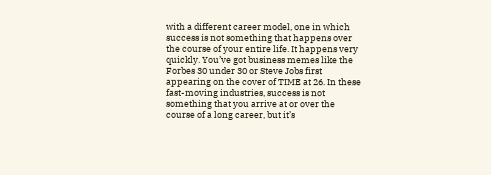with a different career model, one in which success is not something that happens over the course of your entire life. It happens very quickly. You’ve got business memes like the Forbes 30 under 30 or Steve Jobs first appearing on the cover of TIME at 26. In these fast-moving industries, success is not something that you arrive at or over the course of a long career, but it’s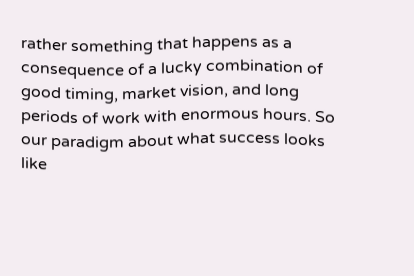rather something that happens as a consequence of a lucky combination of good timing, market vision, and long periods of work with enormous hours. So our paradigm about what success looks like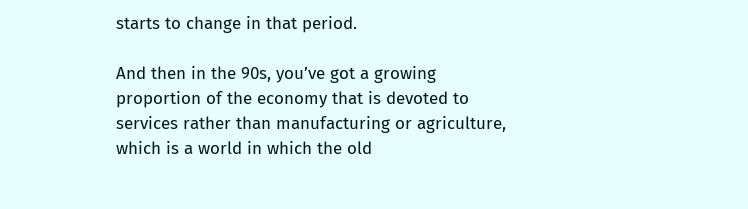starts to change in that period.

And then in the 90s, you’ve got a growing proportion of the economy that is devoted to services rather than manufacturing or agriculture, which is a world in which the old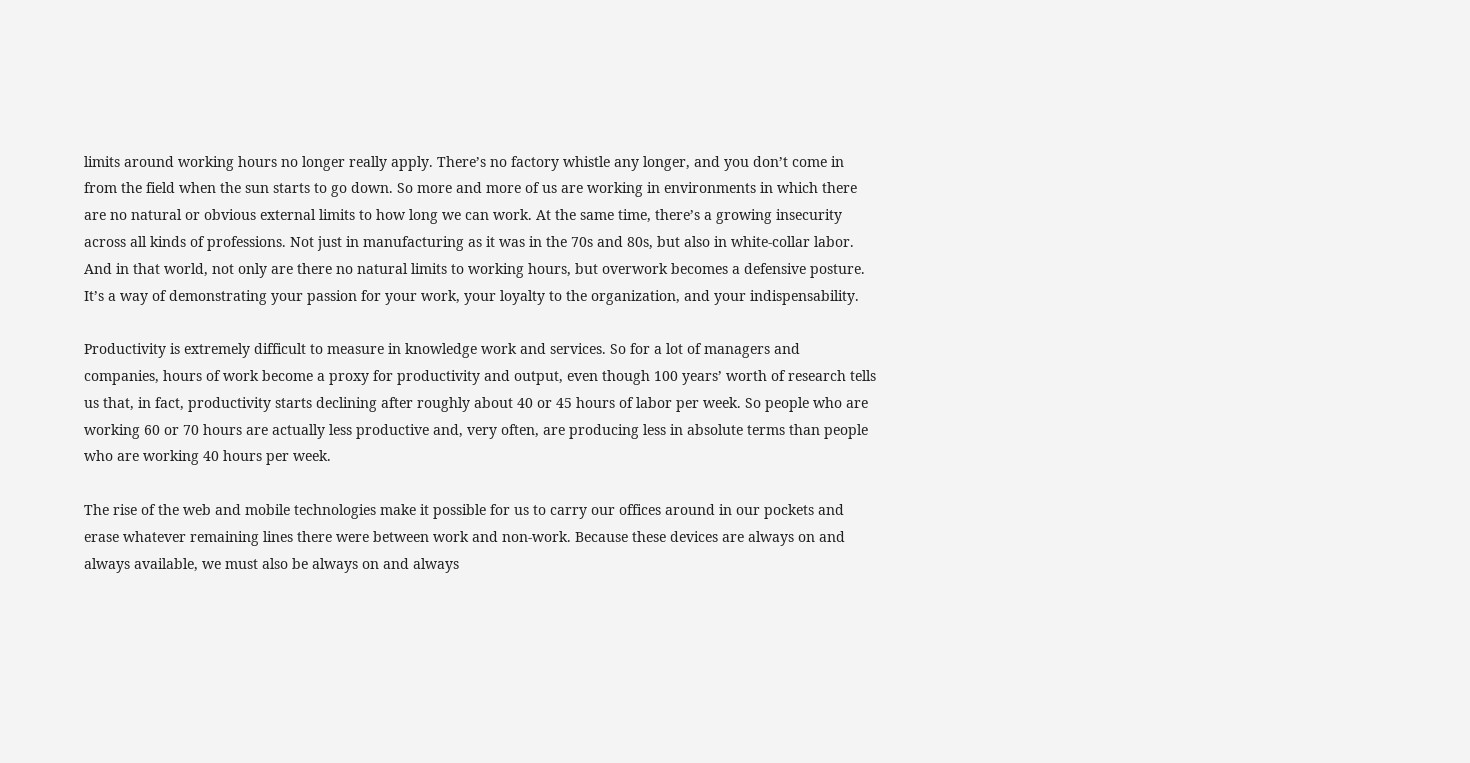limits around working hours no longer really apply. There’s no factory whistle any longer, and you don’t come in from the field when the sun starts to go down. So more and more of us are working in environments in which there are no natural or obvious external limits to how long we can work. At the same time, there’s a growing insecurity across all kinds of professions. Not just in manufacturing as it was in the 70s and 80s, but also in white-collar labor. And in that world, not only are there no natural limits to working hours, but overwork becomes a defensive posture. It’s a way of demonstrating your passion for your work, your loyalty to the organization, and your indispensability.

Productivity is extremely difficult to measure in knowledge work and services. So for a lot of managers and companies, hours of work become a proxy for productivity and output, even though 100 years’ worth of research tells us that, in fact, productivity starts declining after roughly about 40 or 45 hours of labor per week. So people who are working 60 or 70 hours are actually less productive and, very often, are producing less in absolute terms than people who are working 40 hours per week.

The rise of the web and mobile technologies make it possible for us to carry our offices around in our pockets and erase whatever remaining lines there were between work and non-work. Because these devices are always on and always available, we must also be always on and always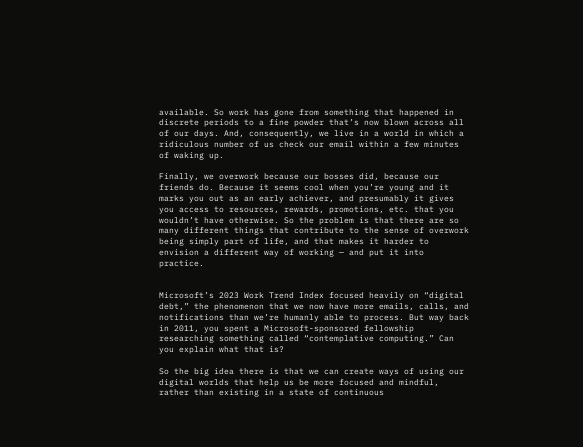available. So work has gone from something that happened in discrete periods to a fine powder that’s now blown across all of our days. And, consequently, we live in a world in which a ridiculous number of us check our email within a few minutes of waking up.

Finally, we overwork because our bosses did, because our friends do. Because it seems cool when you’re young and it marks you out as an early achiever, and presumably it gives you access to resources, rewards, promotions, etc. that you wouldn’t have otherwise. So the problem is that there are so many different things that contribute to the sense of overwork being simply part of life, and that makes it harder to envision a different way of working — and put it into practice.


Microsoft’s 2023 Work Trend Index focused heavily on “digital debt,” the phenomenon that we now have more emails, calls, and notifications than we’re humanly able to process. But way back in 2011, you spent a Microsoft-sponsored fellowship researching something called “contemplative computing.” Can you explain what that is?

So the big idea there is that we can create ways of using our digital worlds that help us be more focused and mindful, rather than existing in a state of continuous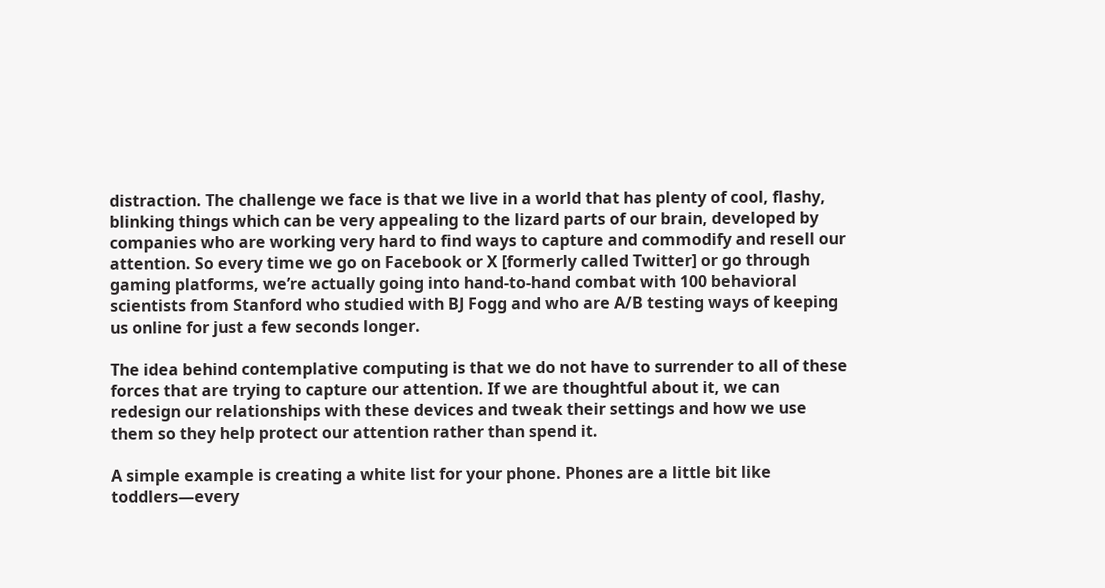distraction. The challenge we face is that we live in a world that has plenty of cool, flashy, blinking things which can be very appealing to the lizard parts of our brain, developed by companies who are working very hard to find ways to capture and commodify and resell our attention. So every time we go on Facebook or X [formerly called Twitter] or go through gaming platforms, we’re actually going into hand-to-hand combat with 100 behavioral scientists from Stanford who studied with BJ Fogg and who are A/B testing ways of keeping us online for just a few seconds longer.

The idea behind contemplative computing is that we do not have to surrender to all of these forces that are trying to capture our attention. If we are thoughtful about it, we can redesign our relationships with these devices and tweak their settings and how we use them so they help protect our attention rather than spend it.

A simple example is creating a white list for your phone. Phones are a little bit like toddlers—every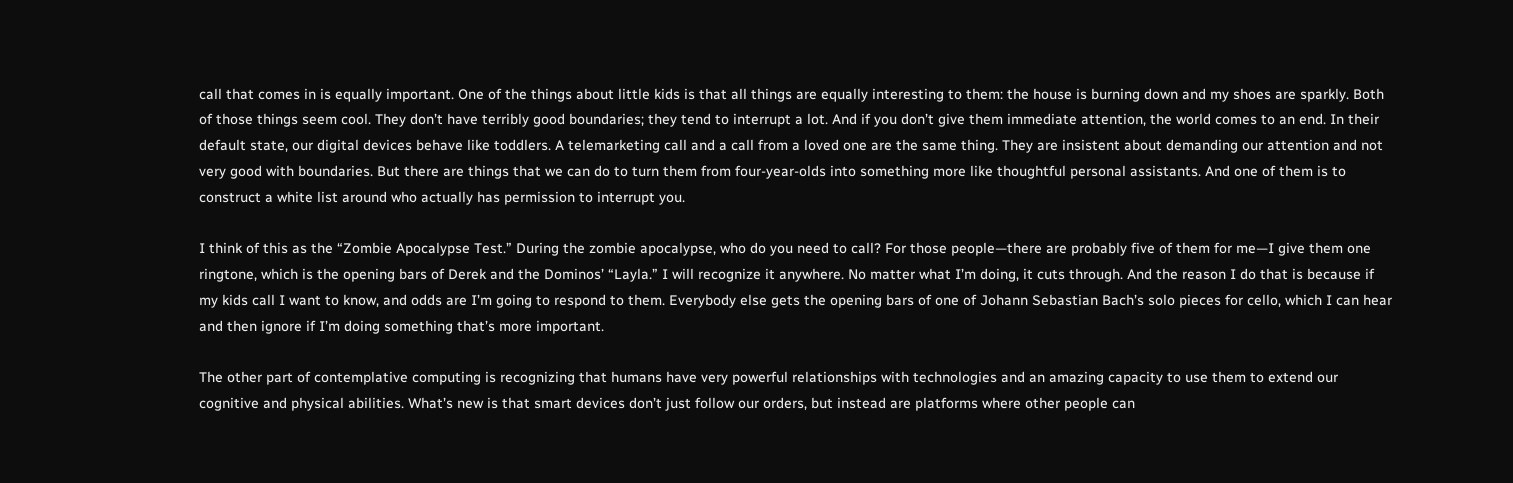call that comes in is equally important. One of the things about little kids is that all things are equally interesting to them: the house is burning down and my shoes are sparkly. Both of those things seem cool. They don’t have terribly good boundaries; they tend to interrupt a lot. And if you don’t give them immediate attention, the world comes to an end. In their default state, our digital devices behave like toddlers. A telemarketing call and a call from a loved one are the same thing. They are insistent about demanding our attention and not very good with boundaries. But there are things that we can do to turn them from four-year-olds into something more like thoughtful personal assistants. And one of them is to construct a white list around who actually has permission to interrupt you.

I think of this as the “Zombie Apocalypse Test.” During the zombie apocalypse, who do you need to call? For those people—there are probably five of them for me—I give them one ringtone, which is the opening bars of Derek and the Dominos’ “Layla.” I will recognize it anywhere. No matter what I’m doing, it cuts through. And the reason I do that is because if my kids call I want to know, and odds are I’m going to respond to them. Everybody else gets the opening bars of one of Johann Sebastian Bach’s solo pieces for cello, which I can hear and then ignore if I’m doing something that’s more important.

The other part of contemplative computing is recognizing that humans have very powerful relationships with technologies and an amazing capacity to use them to extend our cognitive and physical abilities. What’s new is that smart devices don’t just follow our orders, but instead are platforms where other people can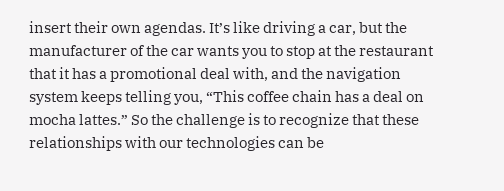insert their own agendas. It’s like driving a car, but the manufacturer of the car wants you to stop at the restaurant that it has a promotional deal with, and the navigation system keeps telling you, “This coffee chain has a deal on mocha lattes.” So the challenge is to recognize that these relationships with our technologies can be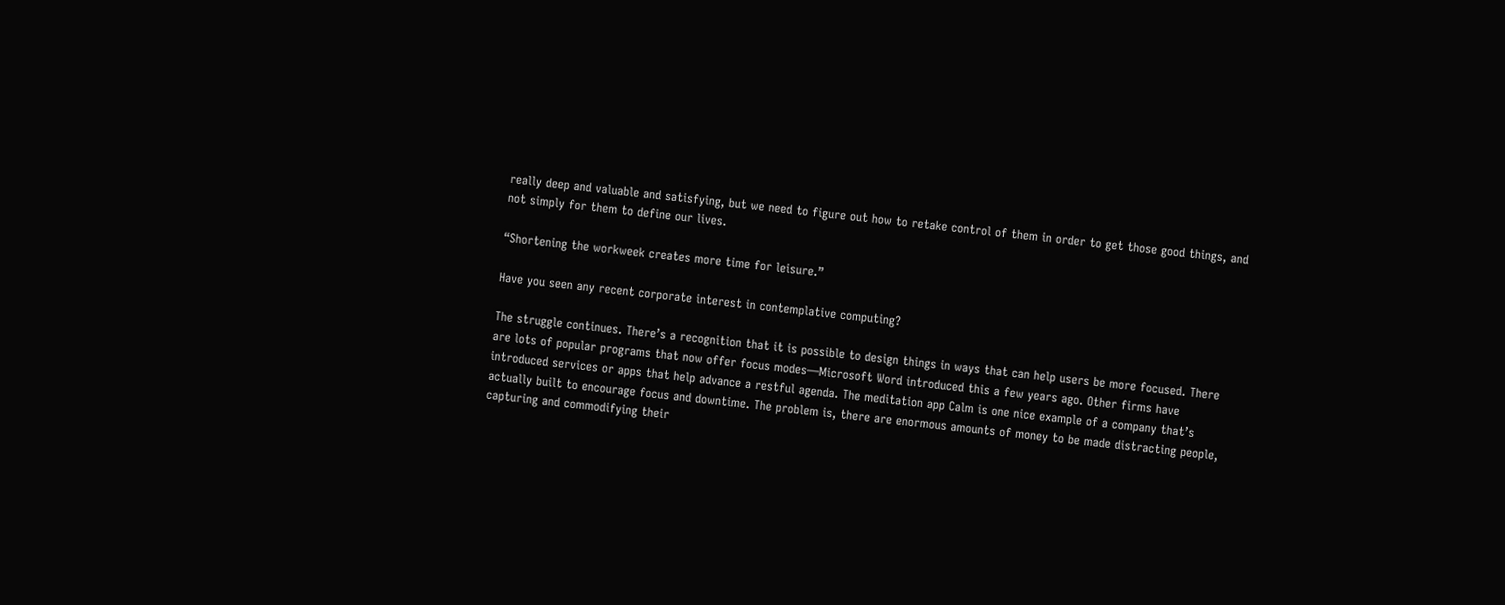really deep and valuable and satisfying, but we need to figure out how to retake control of them in order to get those good things, and not simply for them to define our lives.

“Shortening the workweek creates more time for leisure.”

Have you seen any recent corporate interest in contemplative computing?

The struggle continues. There’s a recognition that it is possible to design things in ways that can help users be more focused. There are lots of popular programs that now offer focus modes—Microsoft Word introduced this a few years ago. Other firms have introduced services or apps that help advance a restful agenda. The meditation app Calm is one nice example of a company that’s actually built to encourage focus and downtime. The problem is, there are enormous amounts of money to be made distracting people, capturing and commodifying their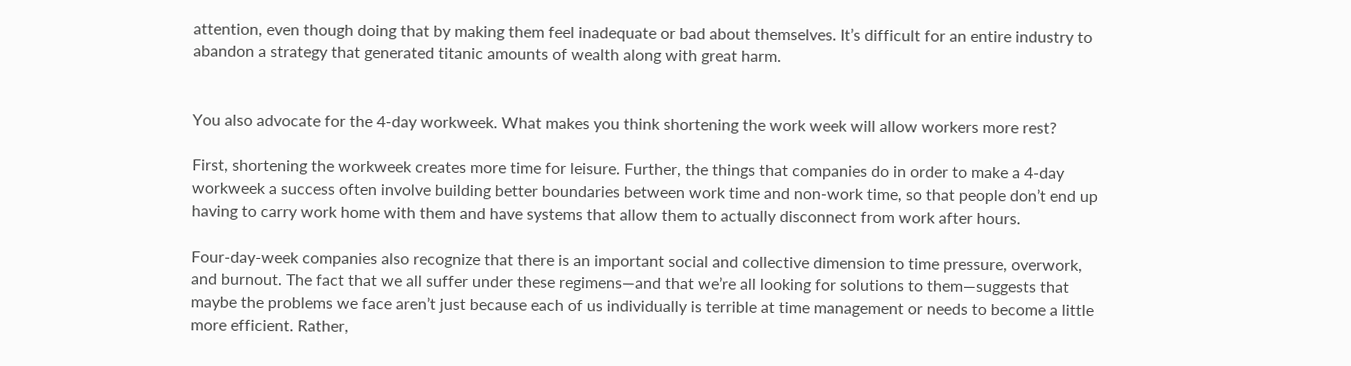attention, even though doing that by making them feel inadequate or bad about themselves. It’s difficult for an entire industry to abandon a strategy that generated titanic amounts of wealth along with great harm.


You also advocate for the 4-day workweek. What makes you think shortening the work week will allow workers more rest?

First, shortening the workweek creates more time for leisure. Further, the things that companies do in order to make a 4-day workweek a success often involve building better boundaries between work time and non-work time, so that people don’t end up having to carry work home with them and have systems that allow them to actually disconnect from work after hours.

Four-day-week companies also recognize that there is an important social and collective dimension to time pressure, overwork, and burnout. The fact that we all suffer under these regimens—and that we’re all looking for solutions to them—suggests that maybe the problems we face aren’t just because each of us individually is terrible at time management or needs to become a little more efficient. Rather,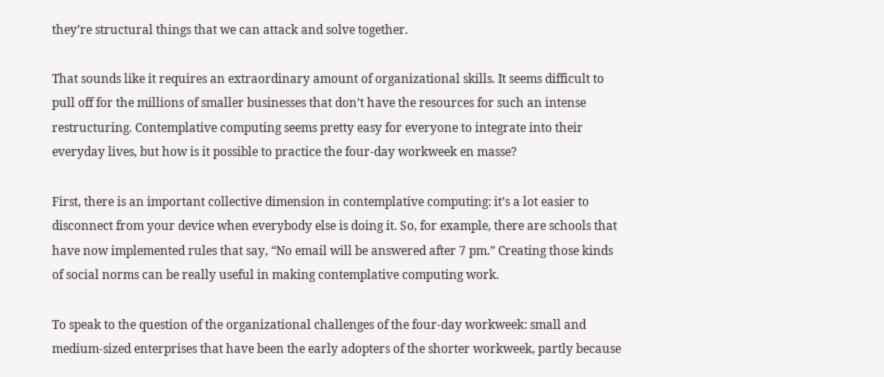they’re structural things that we can attack and solve together.

That sounds like it requires an extraordinary amount of organizational skills. It seems difficult to pull off for the millions of smaller businesses that don’t have the resources for such an intense restructuring. Contemplative computing seems pretty easy for everyone to integrate into their everyday lives, but how is it possible to practice the four-day workweek en masse?

First, there is an important collective dimension in contemplative computing: it’s a lot easier to disconnect from your device when everybody else is doing it. So, for example, there are schools that have now implemented rules that say, “No email will be answered after 7 pm.” Creating those kinds of social norms can be really useful in making contemplative computing work.

To speak to the question of the organizational challenges of the four-day workweek: small and medium-sized enterprises that have been the early adopters of the shorter workweek, partly because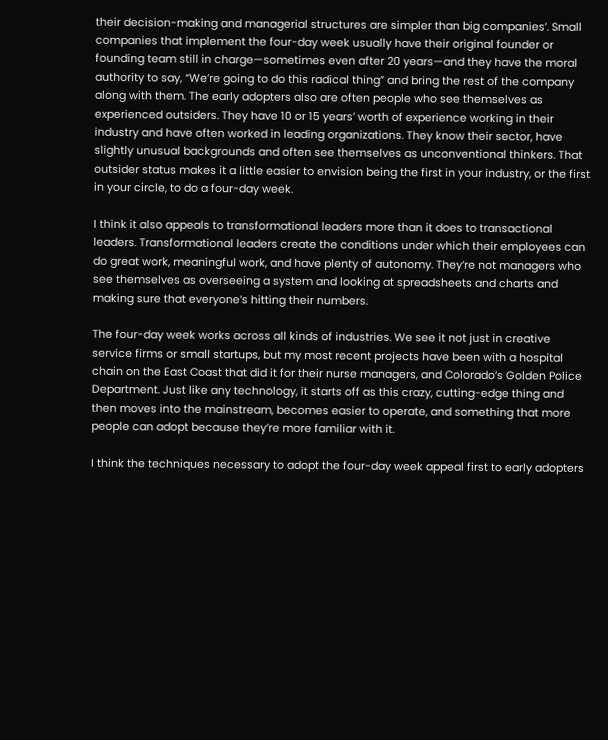their decision-making and managerial structures are simpler than big companies’. Small companies that implement the four-day week usually have their original founder or founding team still in charge—sometimes even after 20 years—and they have the moral authority to say, “We’re going to do this radical thing” and bring the rest of the company along with them. The early adopters also are often people who see themselves as experienced outsiders. They have 10 or 15 years’ worth of experience working in their industry and have often worked in leading organizations. They know their sector, have slightly unusual backgrounds and often see themselves as unconventional thinkers. That outsider status makes it a little easier to envision being the first in your industry, or the first in your circle, to do a four-day week.

I think it also appeals to transformational leaders more than it does to transactional leaders. Transformational leaders create the conditions under which their employees can do great work, meaningful work, and have plenty of autonomy. They’re not managers who see themselves as overseeing a system and looking at spreadsheets and charts and making sure that everyone’s hitting their numbers.

The four-day week works across all kinds of industries. We see it not just in creative service firms or small startups, but my most recent projects have been with a hospital chain on the East Coast that did it for their nurse managers, and Colorado’s Golden Police Department. Just like any technology, it starts off as this crazy, cutting-edge thing and then moves into the mainstream, becomes easier to operate, and something that more people can adopt because they’re more familiar with it.

I think the techniques necessary to adopt the four-day week appeal first to early adopters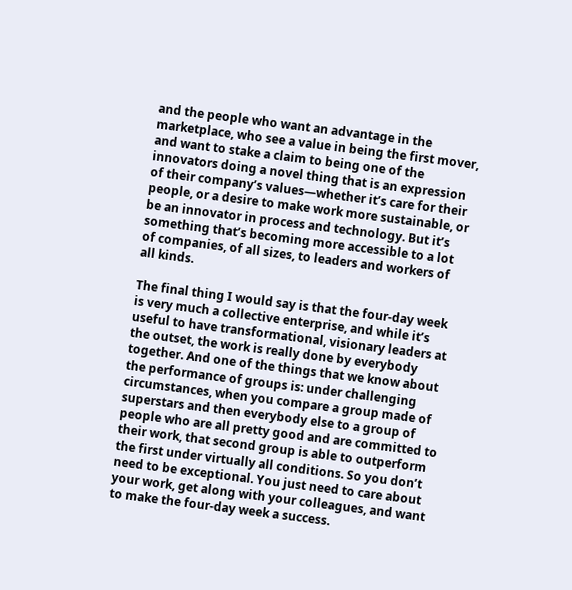and the people who want an advantage in the marketplace, who see a value in being the first mover, and want to stake a claim to being one of the innovators doing a novel thing that is an expression of their company’s values—whether it’s care for their people, or a desire to make work more sustainable, or be an innovator in process and technology. But it’s something that’s becoming more accessible to a lot of companies, of all sizes, to leaders and workers of all kinds.

The final thing I would say is that the four-day week is very much a collective enterprise, and while it’s useful to have transformational, visionary leaders at the outset, the work is really done by everybody together. And one of the things that we know about the performance of groups is: under challenging circumstances, when you compare a group made of superstars and then everybody else to a group of people who are all pretty good and are committed to their work, that second group is able to outperform the first under virtually all conditions. So you don’t need to be exceptional. You just need to care about your work, get along with your colleagues, and want to make the four-day week a success.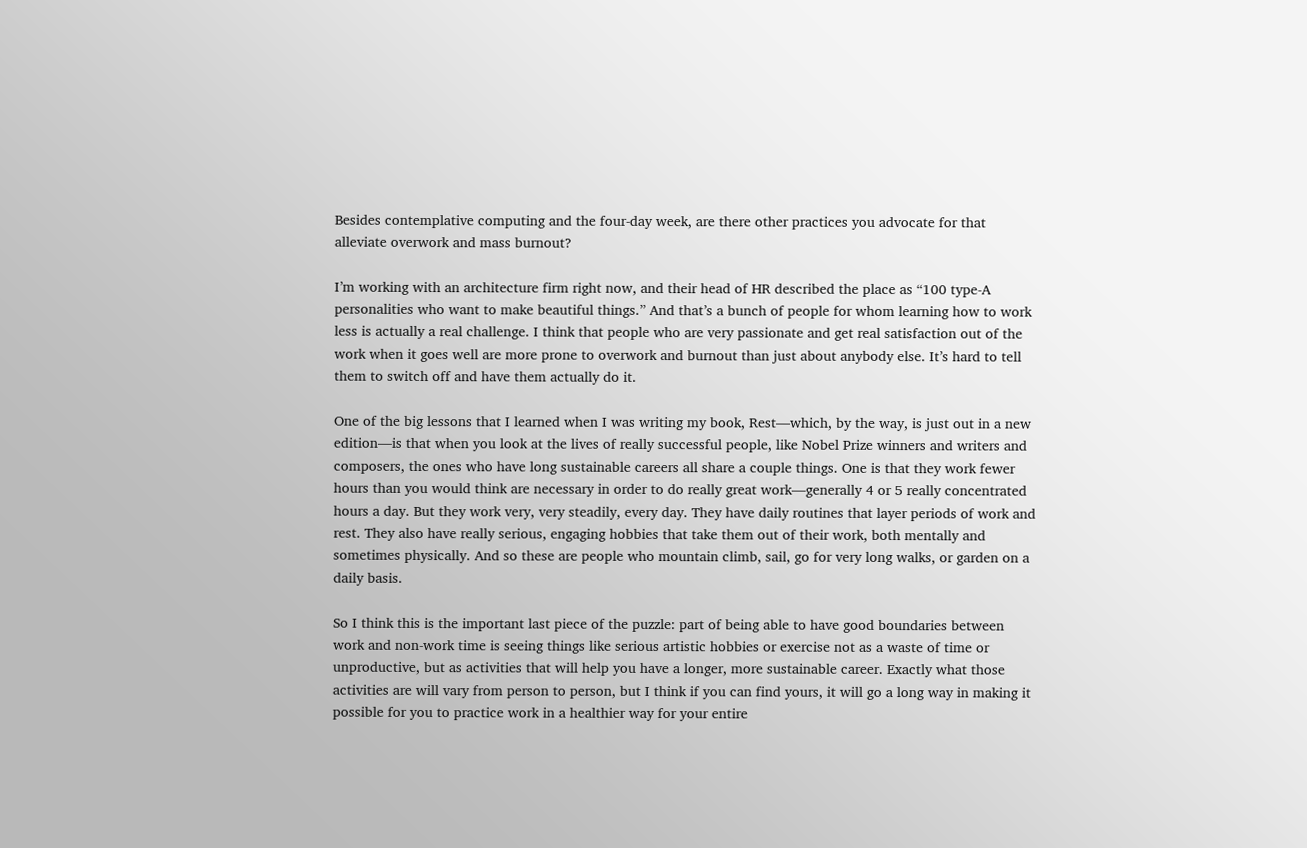Besides contemplative computing and the four-day week, are there other practices you advocate for that alleviate overwork and mass burnout?

I’m working with an architecture firm right now, and their head of HR described the place as “100 type-A personalities who want to make beautiful things.” And that’s a bunch of people for whom learning how to work less is actually a real challenge. I think that people who are very passionate and get real satisfaction out of the work when it goes well are more prone to overwork and burnout than just about anybody else. It’s hard to tell them to switch off and have them actually do it.

One of the big lessons that I learned when I was writing my book, Rest—which, by the way, is just out in a new edition—is that when you look at the lives of really successful people, like Nobel Prize winners and writers and composers, the ones who have long sustainable careers all share a couple things. One is that they work fewer hours than you would think are necessary in order to do really great work—generally 4 or 5 really concentrated hours a day. But they work very, very steadily, every day. They have daily routines that layer periods of work and rest. They also have really serious, engaging hobbies that take them out of their work, both mentally and sometimes physically. And so these are people who mountain climb, sail, go for very long walks, or garden on a daily basis.

So I think this is the important last piece of the puzzle: part of being able to have good boundaries between work and non-work time is seeing things like serious artistic hobbies or exercise not as a waste of time or unproductive, but as activities that will help you have a longer, more sustainable career. Exactly what those activities are will vary from person to person, but I think if you can find yours, it will go a long way in making it possible for you to practice work in a healthier way for your entire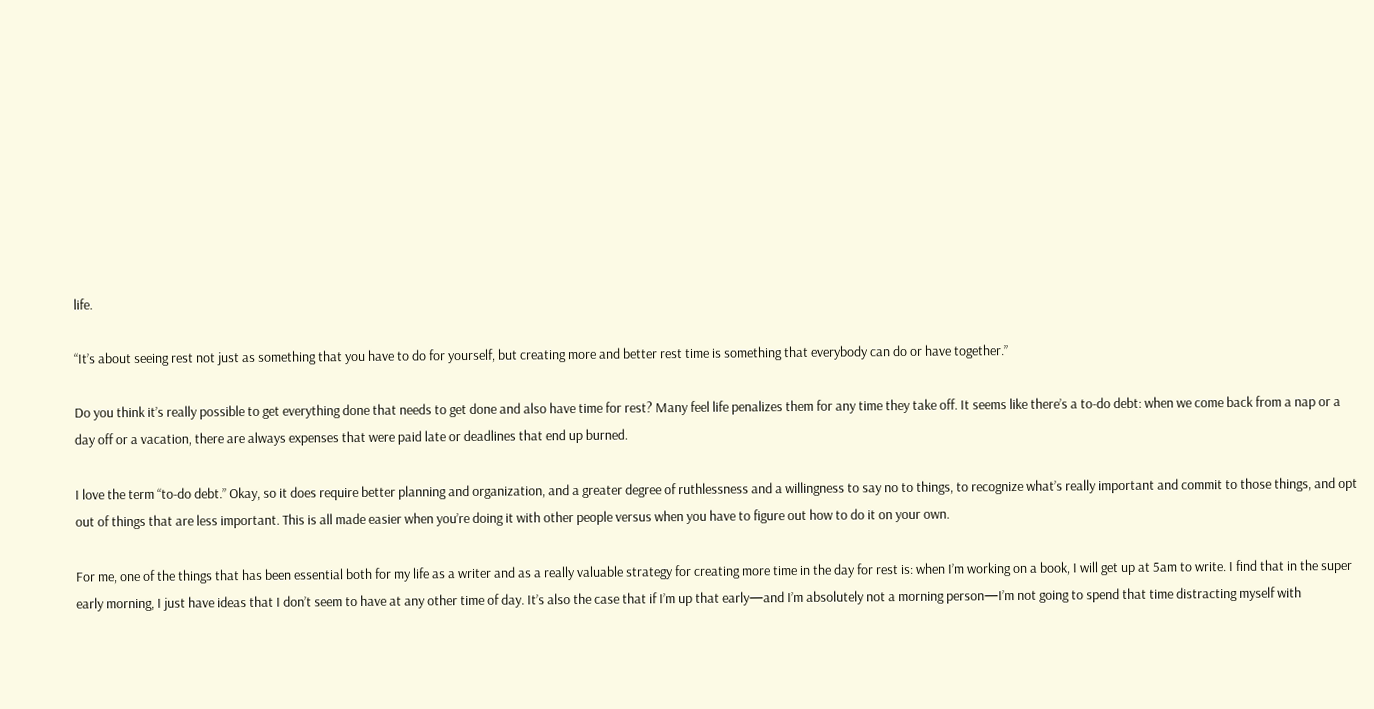life.

“It’s about seeing rest not just as something that you have to do for yourself, but creating more and better rest time is something that everybody can do or have together.”

Do you think it’s really possible to get everything done that needs to get done and also have time for rest? Many feel life penalizes them for any time they take off. It seems like there’s a to-do debt: when we come back from a nap or a day off or a vacation, there are always expenses that were paid late or deadlines that end up burned.

I love the term “to-do debt.” Okay, so it does require better planning and organization, and a greater degree of ruthlessness and a willingness to say no to things, to recognize what’s really important and commit to those things, and opt out of things that are less important. This is all made easier when you’re doing it with other people versus when you have to figure out how to do it on your own.

For me, one of the things that has been essential both for my life as a writer and as a really valuable strategy for creating more time in the day for rest is: when I’m working on a book, I will get up at 5am to write. I find that in the super early morning, I just have ideas that I don’t seem to have at any other time of day. It’s also the case that if I’m up that early—and I’m absolutely not a morning person—I’m not going to spend that time distracting myself with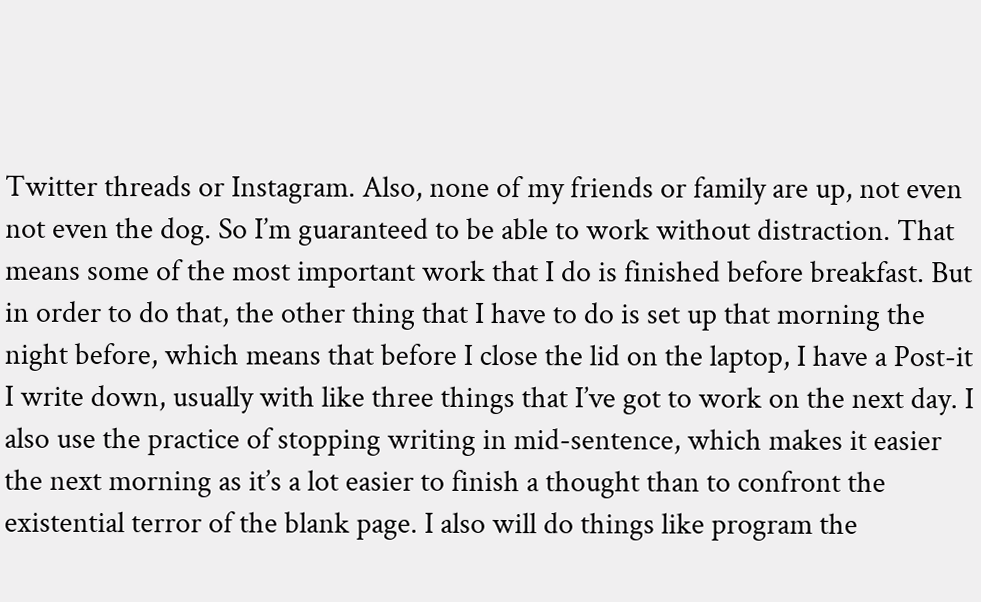Twitter threads or Instagram. Also, none of my friends or family are up, not even not even the dog. So I’m guaranteed to be able to work without distraction. That means some of the most important work that I do is finished before breakfast. But in order to do that, the other thing that I have to do is set up that morning the night before, which means that before I close the lid on the laptop, I have a Post-it I write down, usually with like three things that I’ve got to work on the next day. I also use the practice of stopping writing in mid-sentence, which makes it easier the next morning as it’s a lot easier to finish a thought than to confront the existential terror of the blank page. I also will do things like program the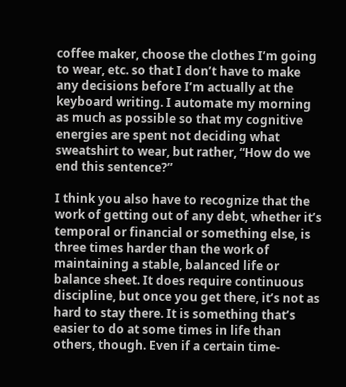coffee maker, choose the clothes I’m going to wear, etc. so that I don’t have to make any decisions before I’m actually at the keyboard writing. I automate my morning as much as possible so that my cognitive energies are spent not deciding what sweatshirt to wear, but rather, “How do we end this sentence?”

I think you also have to recognize that the work of getting out of any debt, whether it’s temporal or financial or something else, is three times harder than the work of maintaining a stable, balanced life or balance sheet. It does require continuous discipline, but once you get there, it’s not as hard to stay there. It is something that’s easier to do at some times in life than others, though. Even if a certain time-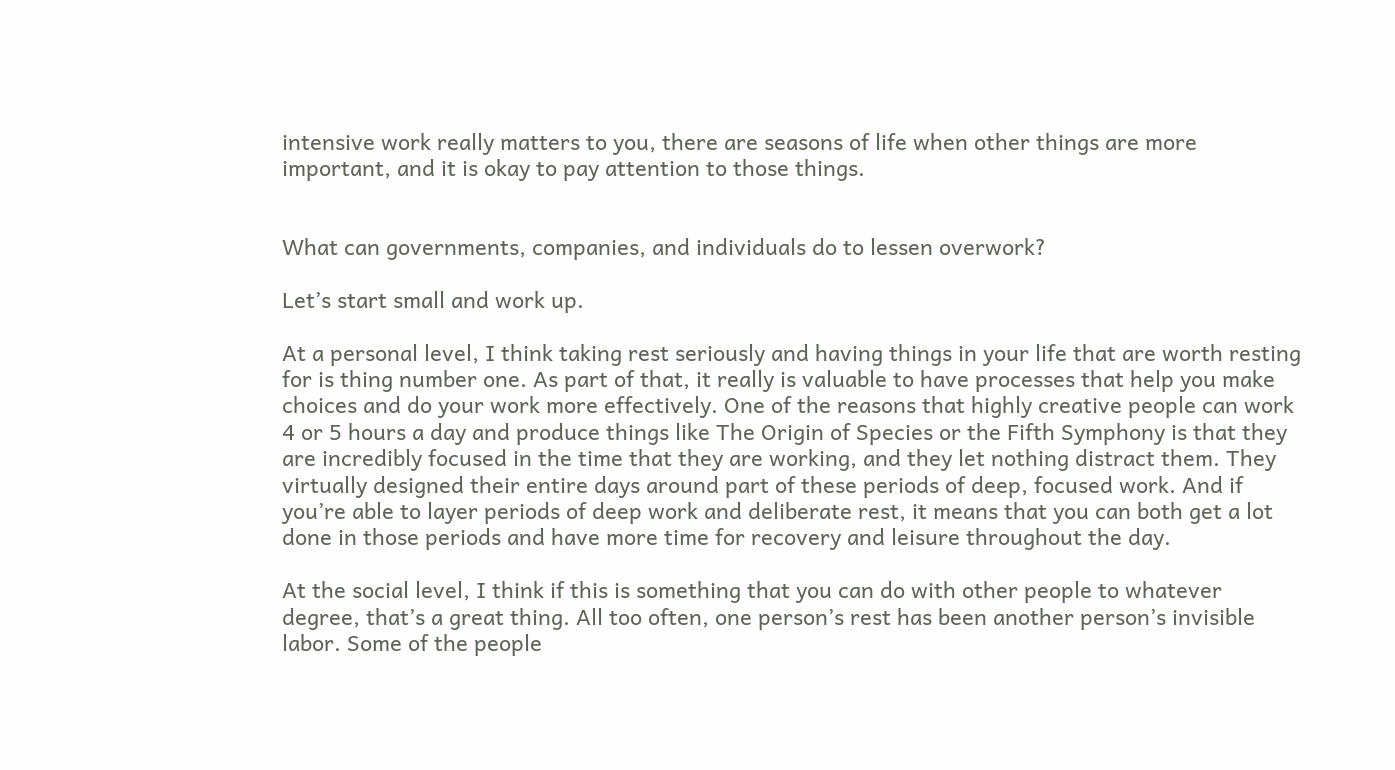intensive work really matters to you, there are seasons of life when other things are more important, and it is okay to pay attention to those things.


What can governments, companies, and individuals do to lessen overwork?

Let’s start small and work up.

At a personal level, I think taking rest seriously and having things in your life that are worth resting for is thing number one. As part of that, it really is valuable to have processes that help you make choices and do your work more effectively. One of the reasons that highly creative people can work 4 or 5 hours a day and produce things like The Origin of Species or the Fifth Symphony is that they are incredibly focused in the time that they are working, and they let nothing distract them. They virtually designed their entire days around part of these periods of deep, focused work. And if you’re able to layer periods of deep work and deliberate rest, it means that you can both get a lot done in those periods and have more time for recovery and leisure throughout the day.

At the social level, I think if this is something that you can do with other people to whatever degree, that’s a great thing. All too often, one person’s rest has been another person’s invisible labor. Some of the people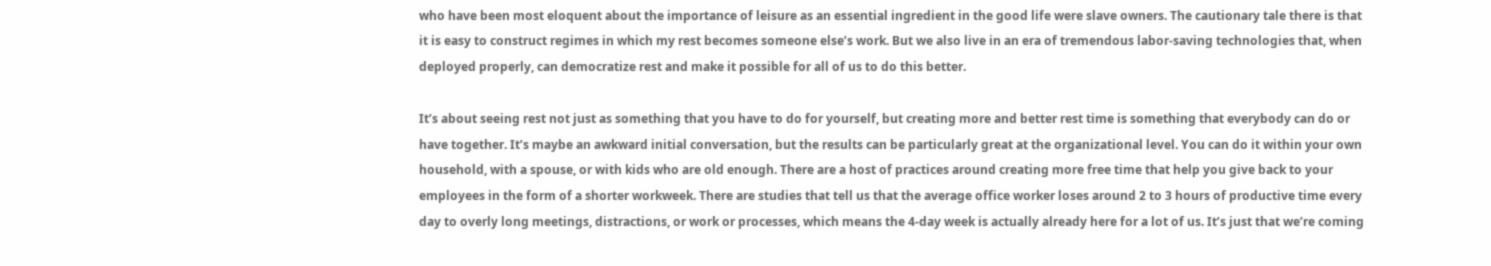who have been most eloquent about the importance of leisure as an essential ingredient in the good life were slave owners. The cautionary tale there is that it is easy to construct regimes in which my rest becomes someone else’s work. But we also live in an era of tremendous labor-saving technologies that, when deployed properly, can democratize rest and make it possible for all of us to do this better.

It’s about seeing rest not just as something that you have to do for yourself, but creating more and better rest time is something that everybody can do or have together. It’s maybe an awkward initial conversation, but the results can be particularly great at the organizational level. You can do it within your own household, with a spouse, or with kids who are old enough. There are a host of practices around creating more free time that help you give back to your employees in the form of a shorter workweek. There are studies that tell us that the average office worker loses around 2 to 3 hours of productive time every day to overly long meetings, distractions, or work or processes, which means the 4-day week is actually already here for a lot of us. It’s just that we’re coming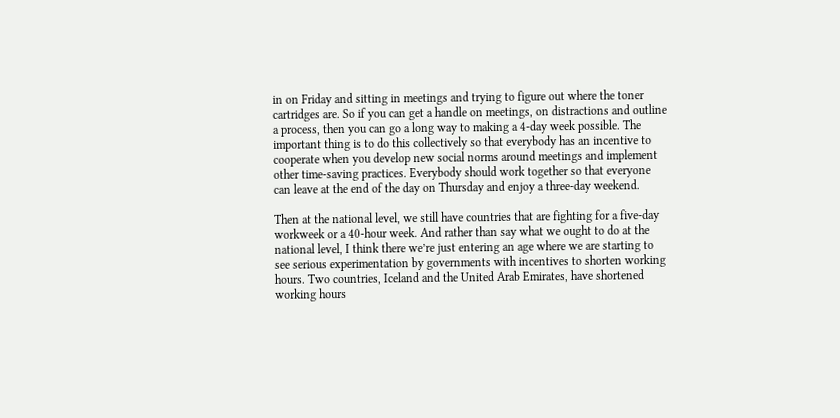in on Friday and sitting in meetings and trying to figure out where the toner cartridges are. So if you can get a handle on meetings, on distractions and outline a process, then you can go a long way to making a 4-day week possible. The important thing is to do this collectively so that everybody has an incentive to cooperate when you develop new social norms around meetings and implement other time-saving practices. Everybody should work together so that everyone can leave at the end of the day on Thursday and enjoy a three-day weekend.

Then at the national level, we still have countries that are fighting for a five-day workweek or a 40-hour week. And rather than say what we ought to do at the national level, I think there we’re just entering an age where we are starting to see serious experimentation by governments with incentives to shorten working hours. Two countries, Iceland and the United Arab Emirates, have shortened working hours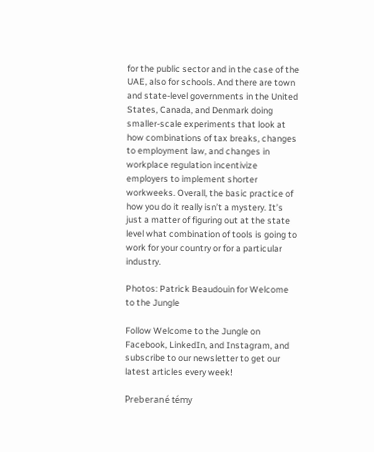for the public sector and in the case of the UAE, also for schools. And there are town and state-level governments in the United States, Canada, and Denmark doing smaller-scale experiments that look at how combinations of tax breaks, changes to employment law, and changes in workplace regulation incentivize employers to implement shorter workweeks. Overall, the basic practice of how you do it really isn’t a mystery. It’s just a matter of figuring out at the state level what combination of tools is going to work for your country or for a particular industry.

Photos: Patrick Beaudouin for Welcome to the Jungle

Follow Welcome to the Jungle on Facebook, LinkedIn, and Instagram, and subscribe to our newsletter to get our latest articles every week!

Preberané témy